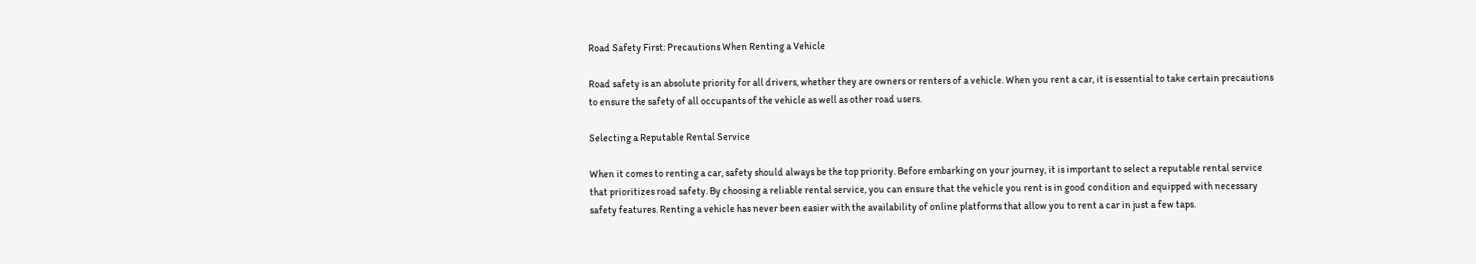Road Safety First: Precautions When Renting a Vehicle

Road safety is an absolute priority for all drivers, whether they are owners or renters of a vehicle. When you rent a car, it is essential to take certain precautions to ensure the safety of all occupants of the vehicle as well as other road users.

Selecting a Reputable Rental Service

When it comes to renting a car, safety should always be the top priority. Before embarking on your journey, it is important to select a reputable rental service that prioritizes road safety. By choosing a reliable rental service, you can ensure that the vehicle you rent is in good condition and equipped with necessary safety features. Renting a vehicle has never been easier with the availability of online platforms that allow you to rent a car in just a few taps.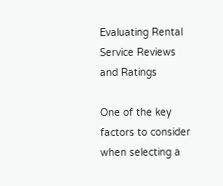Evaluating Rental Service Reviews and Ratings

One of the key factors to consider when selecting a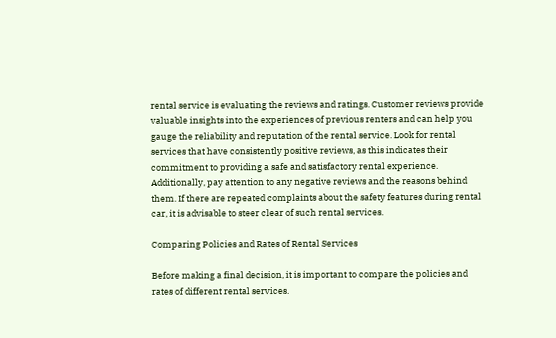rental service is evaluating the reviews and ratings. Customer reviews provide valuable insights into the experiences of previous renters and can help you gauge the reliability and reputation of the rental service. Look for rental services that have consistently positive reviews, as this indicates their commitment to providing a safe and satisfactory rental experience. Additionally, pay attention to any negative reviews and the reasons behind them. If there are repeated complaints about the safety features during rental car, it is advisable to steer clear of such rental services.

Comparing Policies and Rates of Rental Services

Before making a final decision, it is important to compare the policies and rates of different rental services.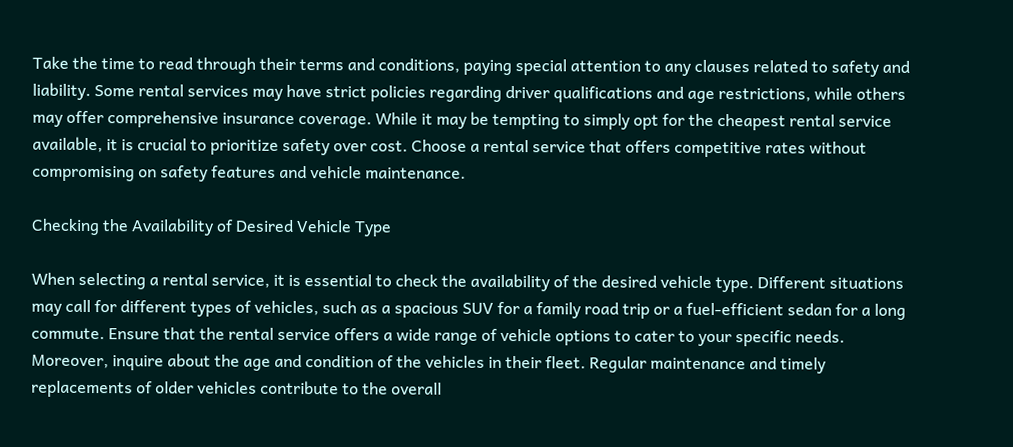Take the time to read through their terms and conditions, paying special attention to any clauses related to safety and liability. Some rental services may have strict policies regarding driver qualifications and age restrictions, while others may offer comprehensive insurance coverage. While it may be tempting to simply opt for the cheapest rental service available, it is crucial to prioritize safety over cost. Choose a rental service that offers competitive rates without compromising on safety features and vehicle maintenance.

Checking the Availability of Desired Vehicle Type

When selecting a rental service, it is essential to check the availability of the desired vehicle type. Different situations may call for different types of vehicles, such as a spacious SUV for a family road trip or a fuel-efficient sedan for a long commute. Ensure that the rental service offers a wide range of vehicle options to cater to your specific needs. Moreover, inquire about the age and condition of the vehicles in their fleet. Regular maintenance and timely replacements of older vehicles contribute to the overall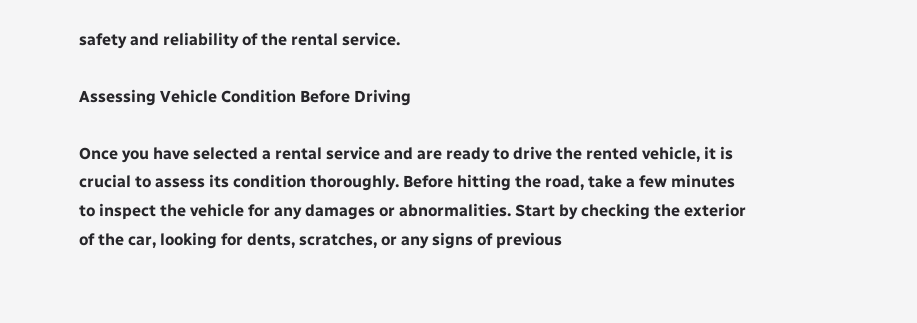safety and reliability of the rental service.

Assessing Vehicle Condition Before Driving

Once you have selected a rental service and are ready to drive the rented vehicle, it is crucial to assess its condition thoroughly. Before hitting the road, take a few minutes to inspect the vehicle for any damages or abnormalities. Start by checking the exterior of the car, looking for dents, scratches, or any signs of previous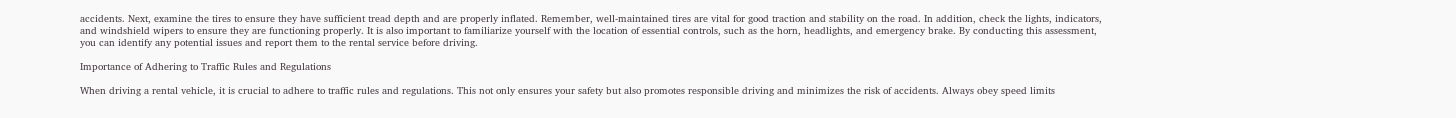accidents. Next, examine the tires to ensure they have sufficient tread depth and are properly inflated. Remember, well-maintained tires are vital for good traction and stability on the road. In addition, check the lights, indicators, and windshield wipers to ensure they are functioning properly. It is also important to familiarize yourself with the location of essential controls, such as the horn, headlights, and emergency brake. By conducting this assessment, you can identify any potential issues and report them to the rental service before driving.

Importance of Adhering to Traffic Rules and Regulations

When driving a rental vehicle, it is crucial to adhere to traffic rules and regulations. This not only ensures your safety but also promotes responsible driving and minimizes the risk of accidents. Always obey speed limits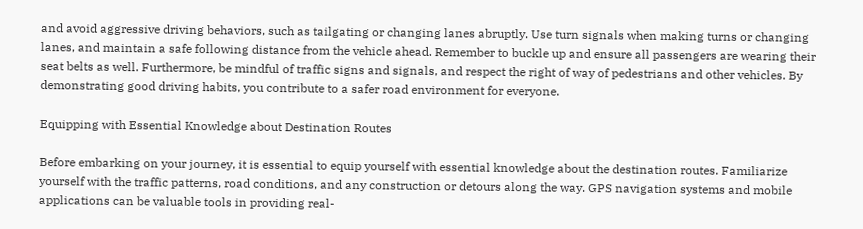and avoid aggressive driving behaviors, such as tailgating or changing lanes abruptly. Use turn signals when making turns or changing lanes, and maintain a safe following distance from the vehicle ahead. Remember to buckle up and ensure all passengers are wearing their seat belts as well. Furthermore, be mindful of traffic signs and signals, and respect the right of way of pedestrians and other vehicles. By demonstrating good driving habits, you contribute to a safer road environment for everyone.

Equipping with Essential Knowledge about Destination Routes

Before embarking on your journey, it is essential to equip yourself with essential knowledge about the destination routes. Familiarize yourself with the traffic patterns, road conditions, and any construction or detours along the way. GPS navigation systems and mobile applications can be valuable tools in providing real-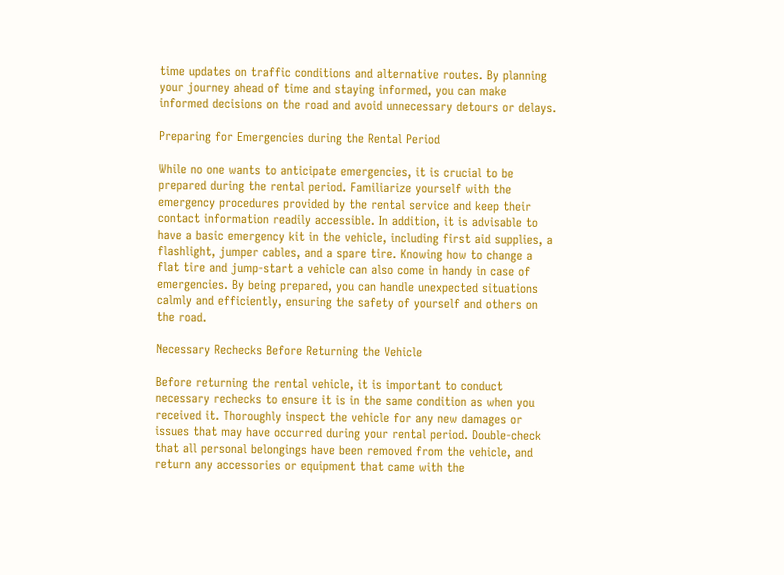time updates on traffic conditions and alternative routes. By planning your journey ahead of time and staying informed, you can make informed decisions on the road and avoid unnecessary detours or delays.

Preparing for Emergencies during the Rental Period

While no one wants to anticipate emergencies, it is crucial to be prepared during the rental period. Familiarize yourself with the emergency procedures provided by the rental service and keep their contact information readily accessible. In addition, it is advisable to have a basic emergency kit in the vehicle, including first aid supplies, a flashlight, jumper cables, and a spare tire. Knowing how to change a flat tire and jump-start a vehicle can also come in handy in case of emergencies. By being prepared, you can handle unexpected situations calmly and efficiently, ensuring the safety of yourself and others on the road.

Necessary Rechecks Before Returning the Vehicle

Before returning the rental vehicle, it is important to conduct necessary rechecks to ensure it is in the same condition as when you received it. Thoroughly inspect the vehicle for any new damages or issues that may have occurred during your rental period. Double-check that all personal belongings have been removed from the vehicle, and return any accessories or equipment that came with the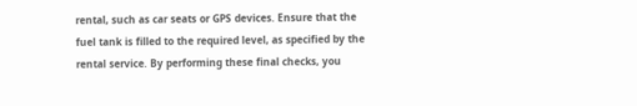rental, such as car seats or GPS devices. Ensure that the fuel tank is filled to the required level, as specified by the rental service. By performing these final checks, you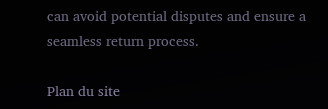can avoid potential disputes and ensure a seamless return process.

Plan du site